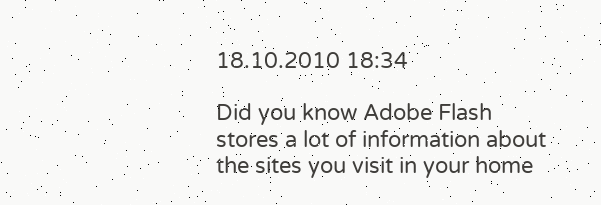18.10.2010 18:34

Did you know Adobe Flash stores a lot of information about the sites you visit in your home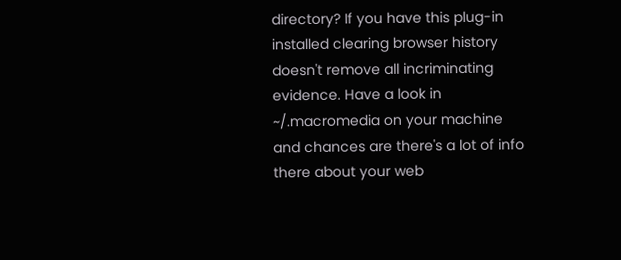directory? If you have this plug-in installed clearing browser history doesn't remove all incriminating evidence. Have a look in ~/.macromedia on your machine and chances are there's a lot of info there about your web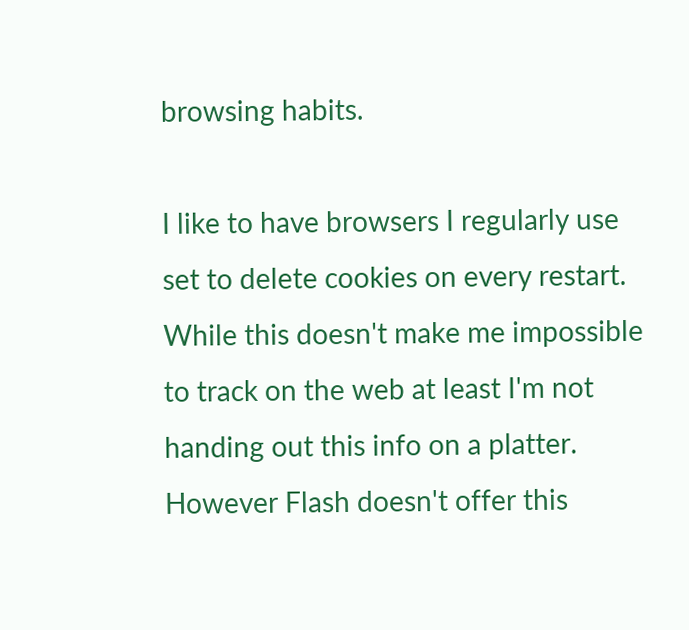browsing habits.

I like to have browsers I regularly use set to delete cookies on every restart. While this doesn't make me impossible to track on the web at least I'm not handing out this info on a platter. However Flash doesn't offer this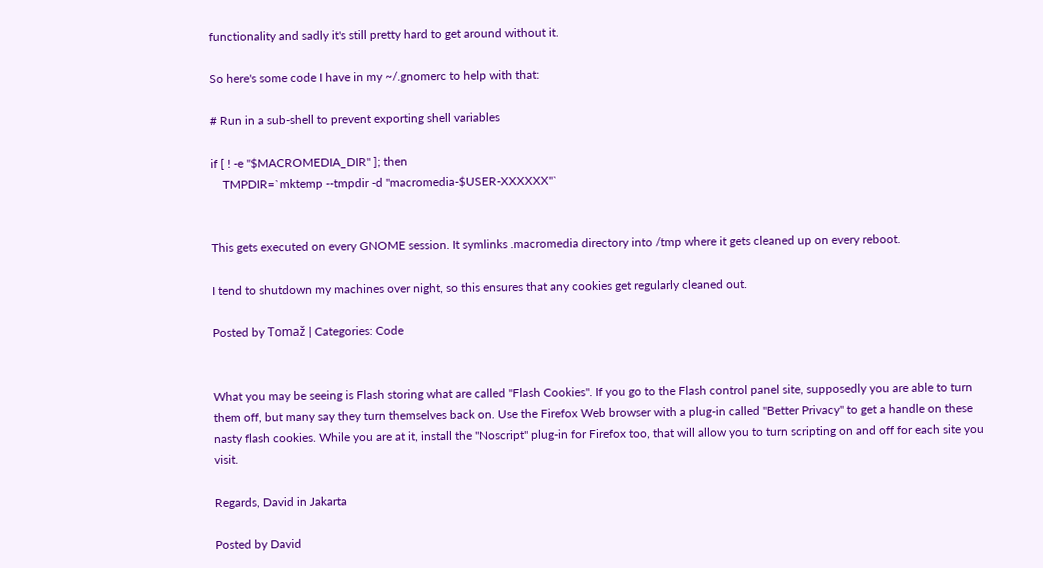functionality and sadly it's still pretty hard to get around without it.

So here's some code I have in my ~/.gnomerc to help with that:

# Run in a sub-shell to prevent exporting shell variables

if [ ! -e "$MACROMEDIA_DIR" ]; then
    TMPDIR=`mktemp --tmpdir -d "macromedia-$USER-XXXXXX"`


This gets executed on every GNOME session. It symlinks .macromedia directory into /tmp where it gets cleaned up on every reboot.

I tend to shutdown my machines over night, so this ensures that any cookies get regularly cleaned out.

Posted by Tomaž | Categories: Code


What you may be seeing is Flash storing what are called "Flash Cookies". If you go to the Flash control panel site, supposedly you are able to turn them off, but many say they turn themselves back on. Use the Firefox Web browser with a plug-in called "Better Privacy" to get a handle on these nasty flash cookies. While you are at it, install the "Noscript" plug-in for Firefox too, that will allow you to turn scripting on and off for each site you visit.

Regards, David in Jakarta

Posted by David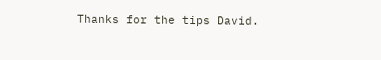Thanks for the tips David.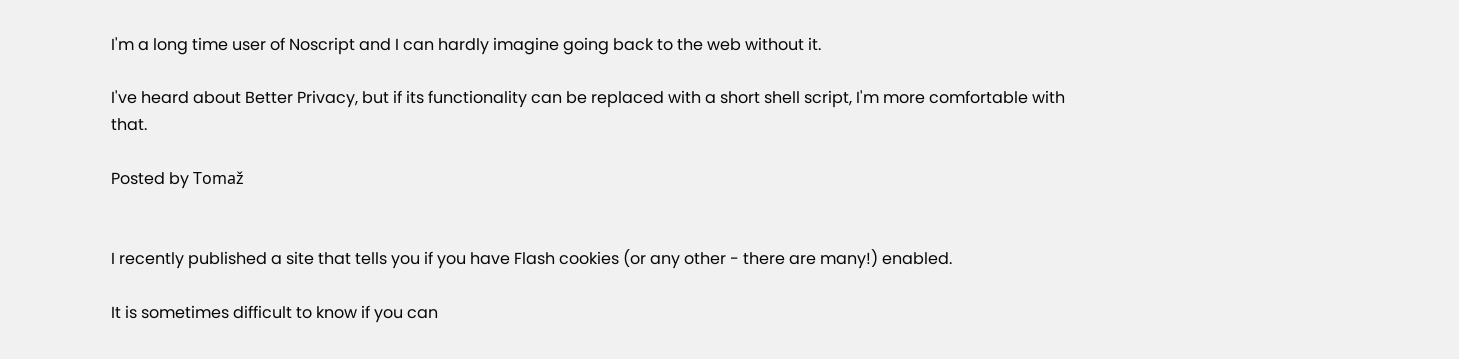I'm a long time user of Noscript and I can hardly imagine going back to the web without it.

I've heard about Better Privacy, but if its functionality can be replaced with a short shell script, I'm more comfortable with that.

Posted by Tomaž


I recently published a site that tells you if you have Flash cookies (or any other - there are many!) enabled.

It is sometimes difficult to know if you can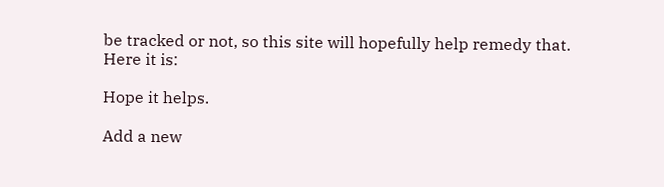be tracked or not, so this site will hopefully help remedy that. Here it is:

Hope it helps.

Add a new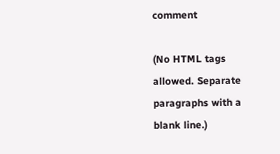comment

(No HTML tags allowed. Separate paragraphs with a blank line.)